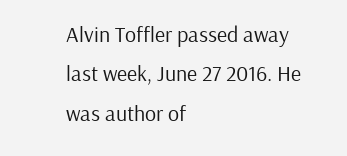Alvin Toffler passed away last week, June 27 2016. He was author of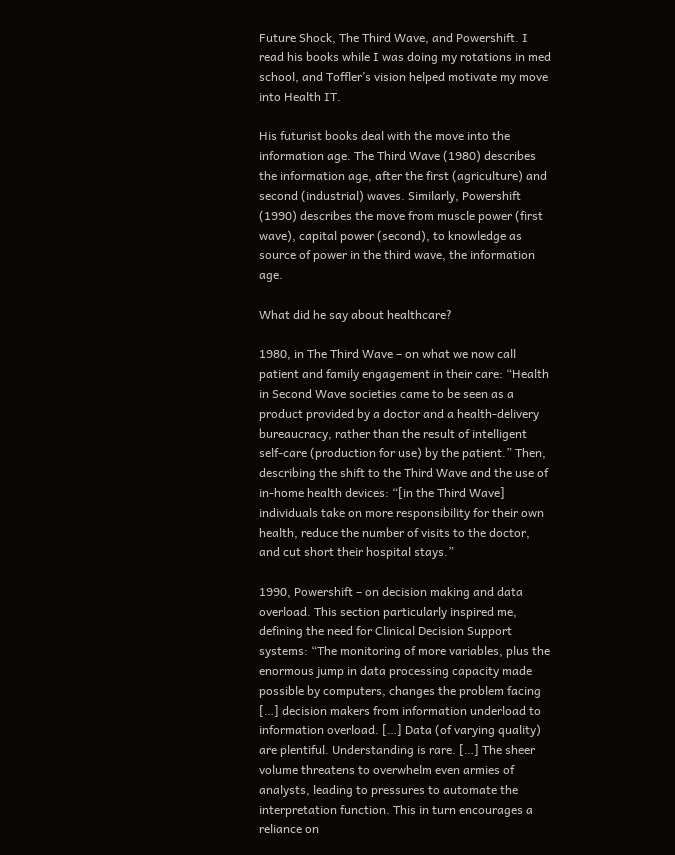Future Shock, The Third Wave, and Powershift. I read his books while I was doing my rotations in med school, and Toffler’s vision helped motivate my move into Health IT.

His futurist books deal with the move into the information age. The Third Wave (1980) describes the information age, after the first (agriculture) and second (industrial) waves. Similarly, Powershift (1990) describes the move from muscle power (first wave), capital power (second), to knowledge as source of power in the third wave, the information age.

What did he say about healthcare?

1980, in The Third Wave – on what we now call patient and family engagement in their care: “Health in Second Wave societies came to be seen as a product provided by a doctor and a health-delivery bureaucracy, rather than the result of intelligent self-care (production for use) by the patient.” Then, describing the shift to the Third Wave and the use of in-home health devices: “[in the Third Wave] individuals take on more responsibility for their own health, reduce the number of visits to the doctor, and cut short their hospital stays.”

1990, Powershift – on decision making and data overload. This section particularly inspired me, defining the need for Clinical Decision Support systems: “The monitoring of more variables, plus the enormous jump in data processing capacity made possible by computers, changes the problem facing […] decision makers from information underload to information overload. […] Data (of varying quality) are plentiful. Understanding is rare. […] The sheer volume threatens to overwhelm even armies of analysts, leading to pressures to automate the interpretation function. This in turn encourages a reliance on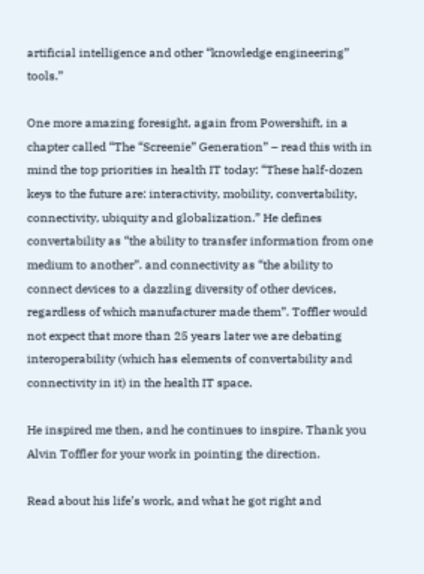artificial intelligence and other “knowledge engineering” tools.”

One more amazing foresight, again from Powershift, in a chapter called “The “Screenie” Generation” – read this with in mind the top priorities in health IT today: “These half-dozen keys to the future are: interactivity, mobility, convertability, connectivity, ubiquity and globalization.” He defines convertability as “the ability to transfer information from one medium to another”. and connectivity as “the ability to connect devices to a dazzling diversity of other devices, regardless of which manufacturer made them”. Toffler would not expect that more than 25 years later we are debating interoperability (which has elements of convertability and connectivity in it) in the health IT space.

He inspired me then, and he continues to inspire. Thank you Alvin Toffler for your work in pointing the direction.

Read about his life’s work, and what he got right and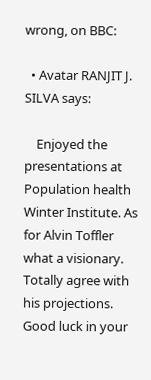wrong, on BBC:

  • Avatar RANJIT J. SILVA says:

    Enjoyed the presentations at Population health Winter Institute. As for Alvin Toffler what a visionary. Totally agree with his projections. Good luck in your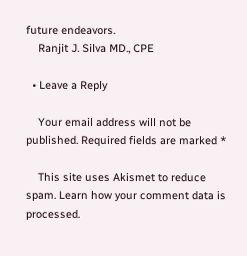future endeavors.
    Ranjit J. Silva MD., CPE

  • Leave a Reply

    Your email address will not be published. Required fields are marked *

    This site uses Akismet to reduce spam. Learn how your comment data is processed.